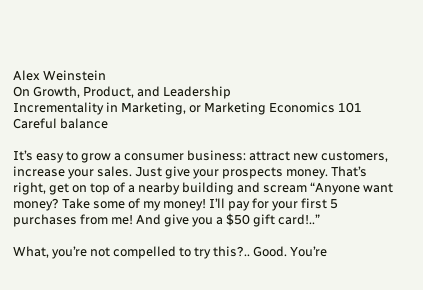Alex Weinstein
On Growth, Product, and Leadership
Incrementality in Marketing, or Marketing Economics 101
Careful balance

It’s easy to grow a consumer business: attract new customers, increase your sales. Just give your prospects money. That’s right, get on top of a nearby building and scream “Anyone want money? Take some of my money! I’ll pay for your first 5 purchases from me! And give you a $50 gift card!..”

What, you’re not compelled to try this?.. Good. You’re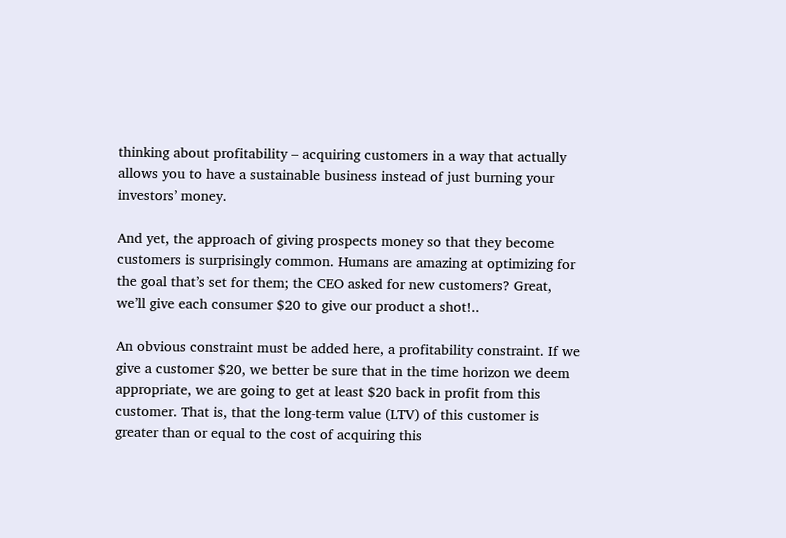thinking about profitability – acquiring customers in a way that actually allows you to have a sustainable business instead of just burning your investors’ money.

And yet, the approach of giving prospects money so that they become customers is surprisingly common. Humans are amazing at optimizing for the goal that’s set for them; the CEO asked for new customers? Great, we’ll give each consumer $20 to give our product a shot!..

An obvious constraint must be added here, a profitability constraint. If we give a customer $20, we better be sure that in the time horizon we deem appropriate, we are going to get at least $20 back in profit from this customer. That is, that the long-term value (LTV) of this customer is greater than or equal to the cost of acquiring this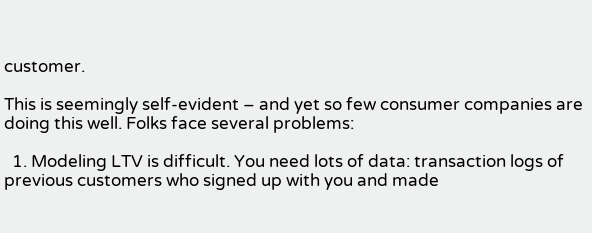customer.

This is seemingly self-evident – and yet so few consumer companies are doing this well. Folks face several problems:

  1. Modeling LTV is difficult. You need lots of data: transaction logs of previous customers who signed up with you and made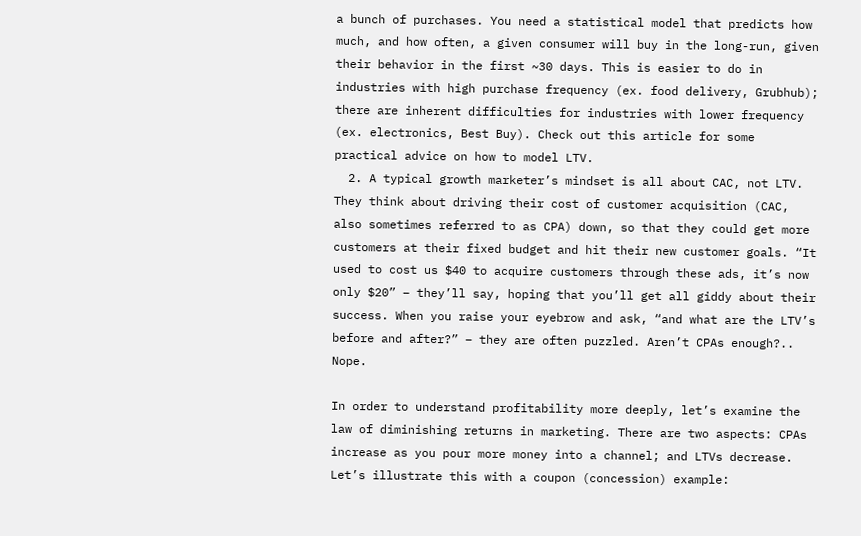a bunch of purchases. You need a statistical model that predicts how much, and how often, a given consumer will buy in the long-run, given their behavior in the first ~30 days. This is easier to do in industries with high purchase frequency (ex. food delivery, Grubhub); there are inherent difficulties for industries with lower frequency (ex. electronics, Best Buy). Check out this article for some practical advice on how to model LTV.
  2. A typical growth marketer’s mindset is all about CAC, not LTV. They think about driving their cost of customer acquisition (CAC, also sometimes referred to as CPA) down, so that they could get more customers at their fixed budget and hit their new customer goals. “It used to cost us $40 to acquire customers through these ads, it’s now only $20” – they’ll say, hoping that you’ll get all giddy about their success. When you raise your eyebrow and ask, “and what are the LTV’s before and after?” – they are often puzzled. Aren’t CPAs enough?.. Nope.

In order to understand profitability more deeply, let’s examine the law of diminishing returns in marketing. There are two aspects: CPAs increase as you pour more money into a channel; and LTVs decrease. Let’s illustrate this with a coupon (concession) example: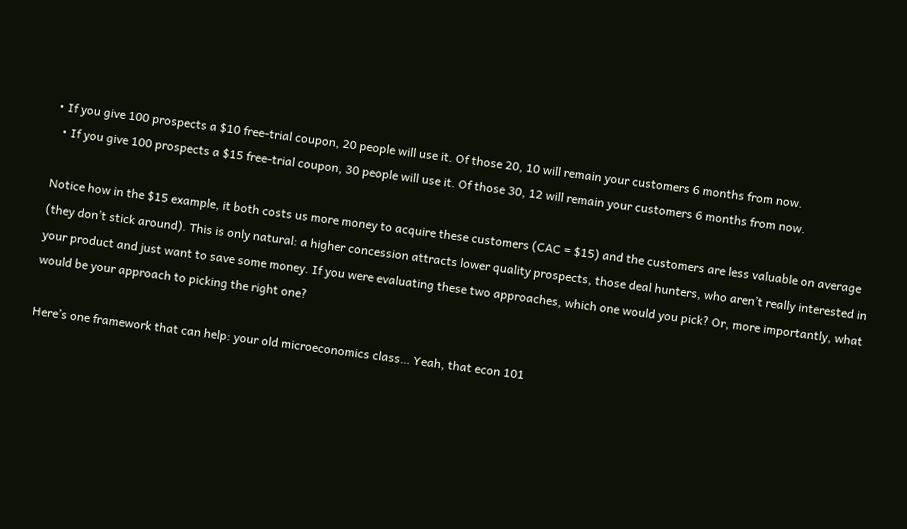• If you give 100 prospects a $10 free-trial coupon, 20 people will use it. Of those 20, 10 will remain your customers 6 months from now.
  • If you give 100 prospects a $15 free-trial coupon, 30 people will use it. Of those 30, 12 will remain your customers 6 months from now.

Notice how in the $15 example, it both costs us more money to acquire these customers (CAC = $15) and the customers are less valuable on average (they don’t stick around). This is only natural: a higher concession attracts lower quality prospects, those deal hunters, who aren’t really interested in your product and just want to save some money. If you were evaluating these two approaches, which one would you pick? Or, more importantly, what would be your approach to picking the right one?

Here’s one framework that can help: your old microeconomics class… Yeah, that econ 101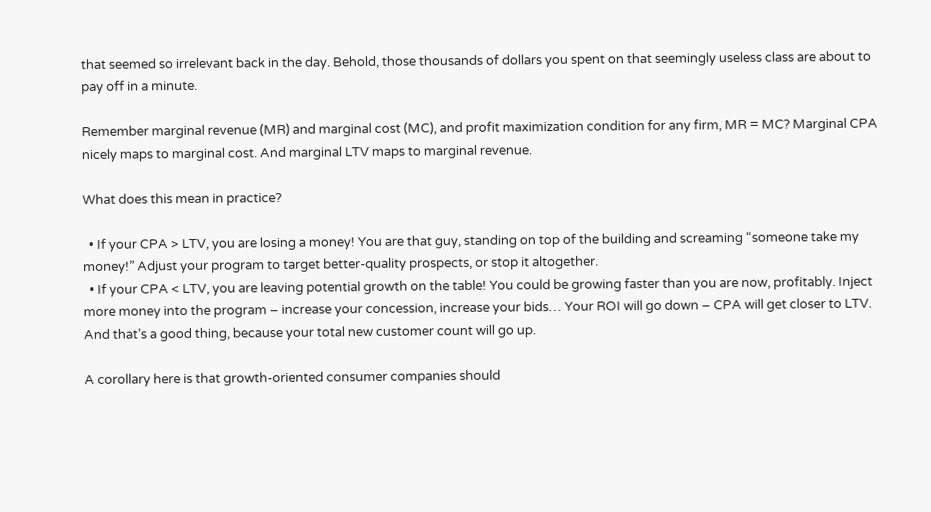that seemed so irrelevant back in the day. Behold, those thousands of dollars you spent on that seemingly useless class are about to pay off in a minute.

Remember marginal revenue (MR) and marginal cost (MC), and profit maximization condition for any firm, MR = MC? Marginal CPA nicely maps to marginal cost. And marginal LTV maps to marginal revenue.

What does this mean in practice?

  • If your CPA > LTV, you are losing a money! You are that guy, standing on top of the building and screaming “someone take my money!” Adjust your program to target better-quality prospects, or stop it altogether.
  • If your CPA < LTV, you are leaving potential growth on the table! You could be growing faster than you are now, profitably. Inject more money into the program – increase your concession, increase your bids… Your ROI will go down – CPA will get closer to LTV. And that’s a good thing, because your total new customer count will go up.

A corollary here is that growth-oriented consumer companies should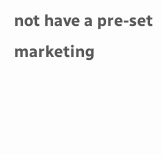not have a pre-set marketing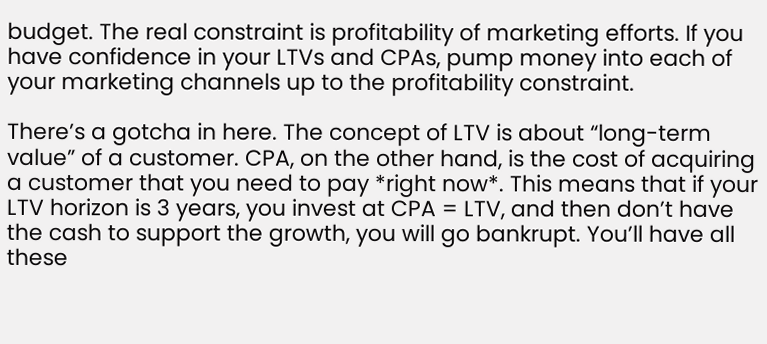budget. The real constraint is profitability of marketing efforts. If you have confidence in your LTVs and CPAs, pump money into each of your marketing channels up to the profitability constraint.

There’s a gotcha in here. The concept of LTV is about “long-term value” of a customer. CPA, on the other hand, is the cost of acquiring a customer that you need to pay *right now*. This means that if your LTV horizon is 3 years, you invest at CPA = LTV, and then don’t have the cash to support the growth, you will go bankrupt. You’ll have all these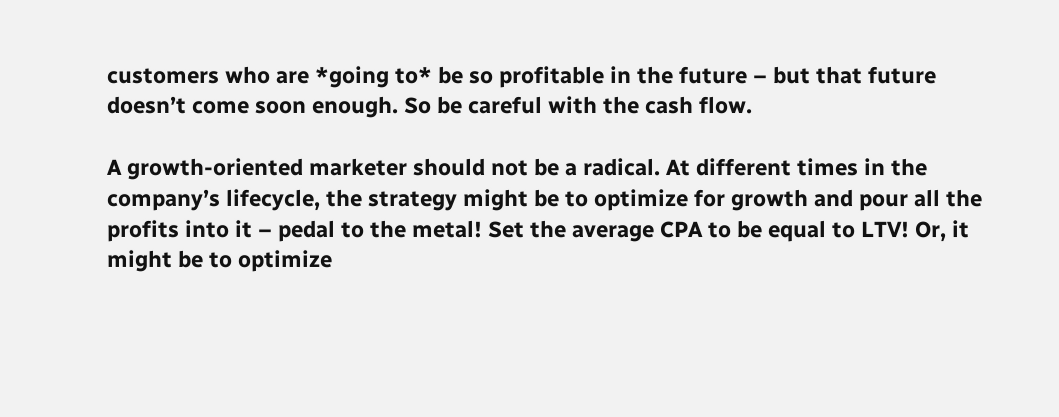customers who are *going to* be so profitable in the future – but that future doesn’t come soon enough. So be careful with the cash flow.

A growth-oriented marketer should not be a radical. At different times in the company’s lifecycle, the strategy might be to optimize for growth and pour all the profits into it – pedal to the metal! Set the average CPA to be equal to LTV! Or, it might be to optimize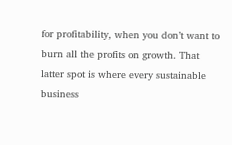for profitability, when you don’t want to burn all the profits on growth. That latter spot is where every sustainable business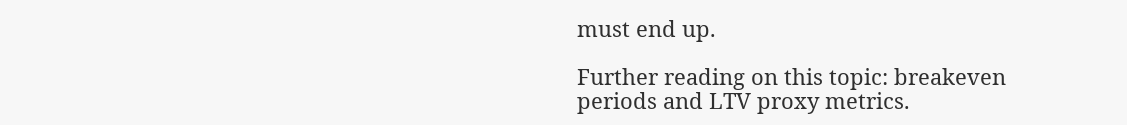must end up.

Further reading on this topic: breakeven periods and LTV proxy metrics.